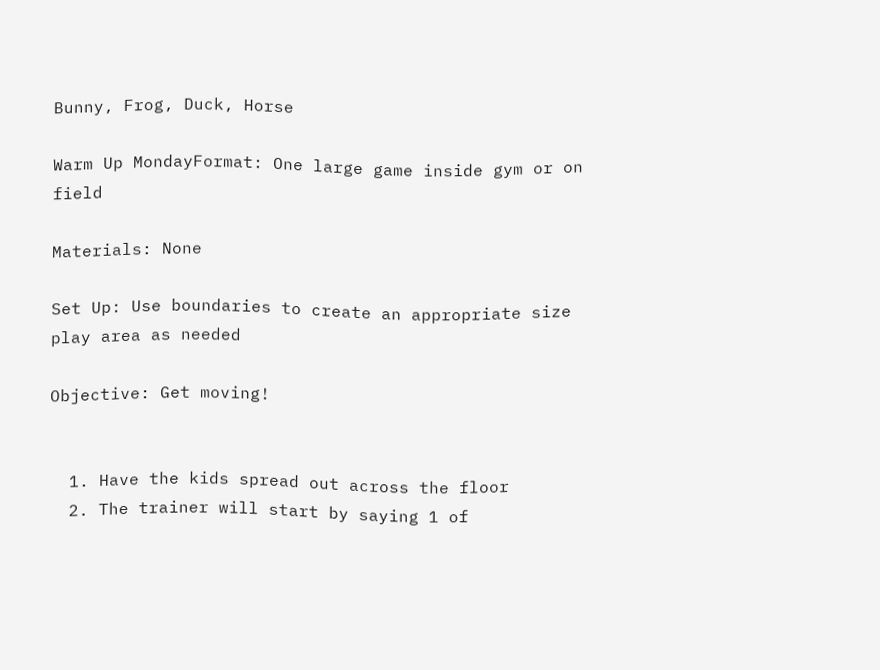Bunny, Frog, Duck, Horse

Warm Up MondayFormat: One large game inside gym or on field

Materials: None

Set Up: Use boundaries to create an appropriate size play area as needed

Objective: Get moving!


  1. Have the kids spread out across the floor
  2. The trainer will start by saying 1 of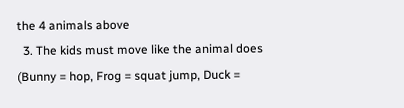the 4 animals above
  3. The kids must move like the animal does (Bunny = hop, Frog = squat jump, Duck =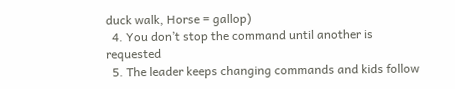duck walk, Horse = gallop)
  4. You don’t stop the command until another is requested
  5. The leader keeps changing commands and kids follow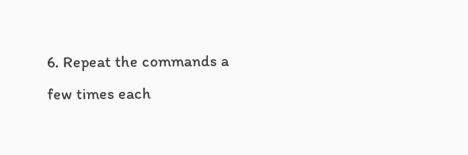6. Repeat the commands a few times each